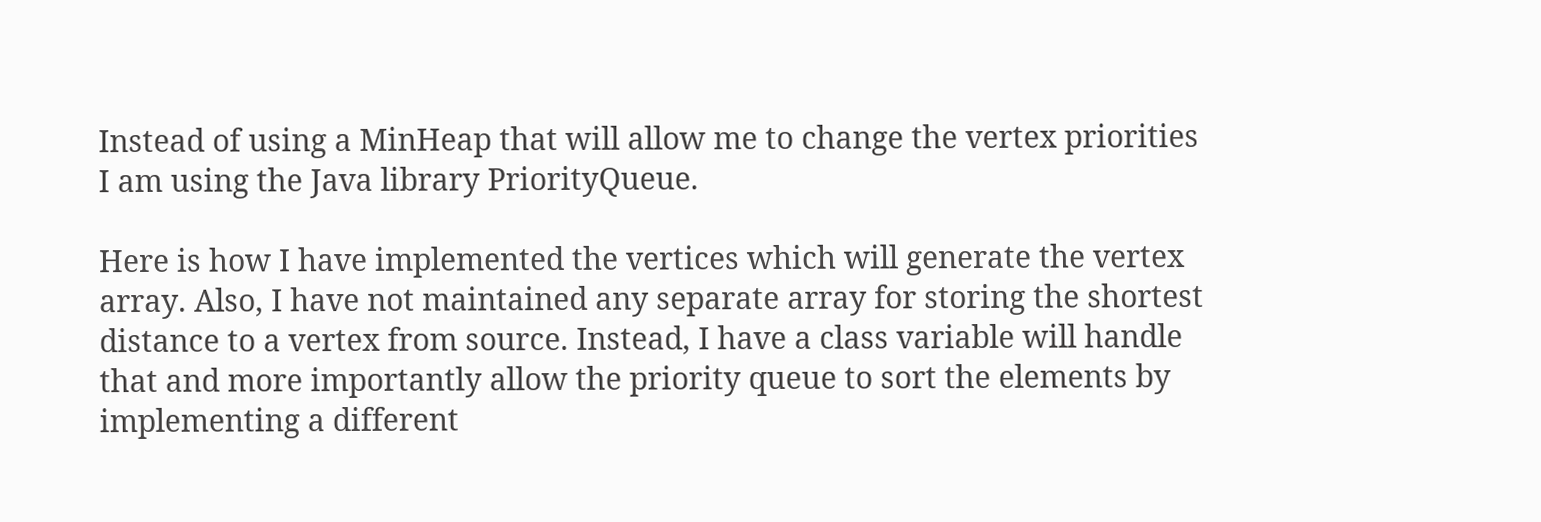Instead of using a MinHeap that will allow me to change the vertex priorities I am using the Java library PriorityQueue.

Here is how I have implemented the vertices which will generate the vertex array. Also, I have not maintained any separate array for storing the shortest distance to a vertex from source. Instead, I have a class variable will handle that and more importantly allow the priority queue to sort the elements by implementing a different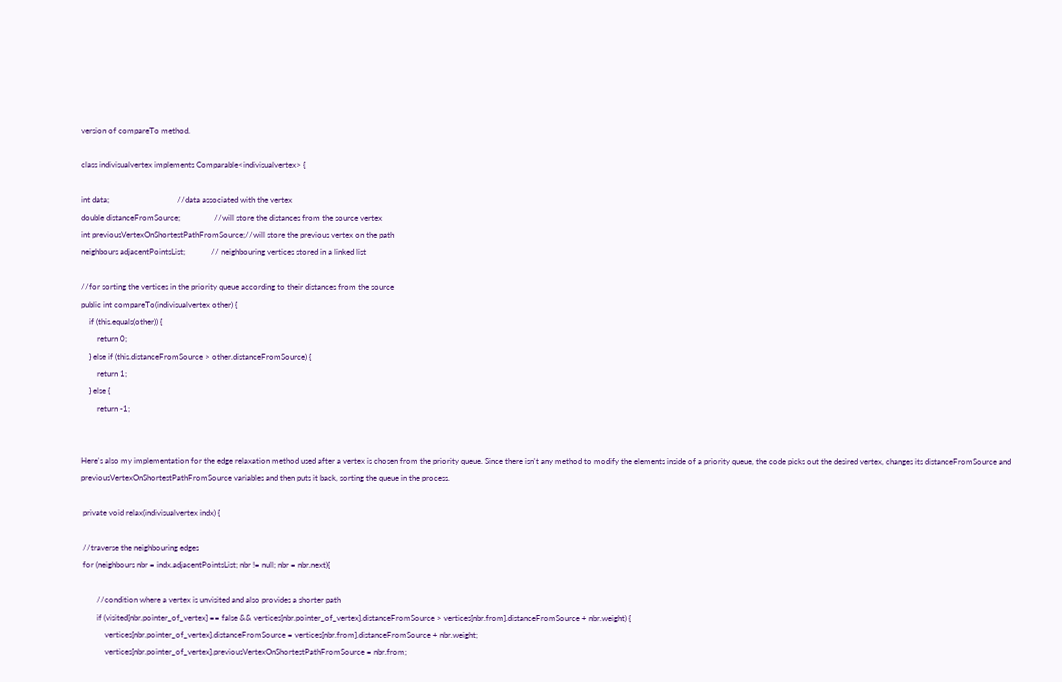version of compareTo method.

class indivisualvertex implements Comparable<indivisualvertex> {

int data;                                  //data associated with the vertex
double distanceFromSource;                 //will store the distances from the source vertex
int previousVertexOnShortestPathFromSource;//will store the previous vertex on the path
neighbours adjacentPointsList;             // neighbouring vertices stored in a linked list

//for sorting the vertices in the priority queue according to their distances from the source
public int compareTo(indivisualvertex other) {
    if (this.equals(other)) {
        return 0;
    } else if (this.distanceFromSource > other.distanceFromSource) {
        return 1;
    } else {
        return -1;


Here's also my implementation for the edge relaxation method used after a vertex is chosen from the priority queue. Since there isn't any method to modify the elements inside of a priority queue, the code picks out the desired vertex, changes its distanceFromSource and previousVertexOnShortestPathFromSource variables and then puts it back, sorting the queue in the process.

 private void relax(indivisualvertex indx) {

 //traverse the neighbouring edges
 for (neighbours nbr = indx.adjacentPointsList; nbr != null; nbr = nbr.next){

        //condition where a vertex is unvisited and also provides a shorter path
        if (visited[nbr.pointer_of_vertex] == false && vertices[nbr.pointer_of_vertex].distanceFromSource > vertices[nbr.from].distanceFromSource + nbr.weight) {
            vertices[nbr.pointer_of_vertex].distanceFromSource = vertices[nbr.from].distanceFromSource + nbr.weight;
            vertices[nbr.pointer_of_vertex].previousVertexOnShortestPathFromSource = nbr.from;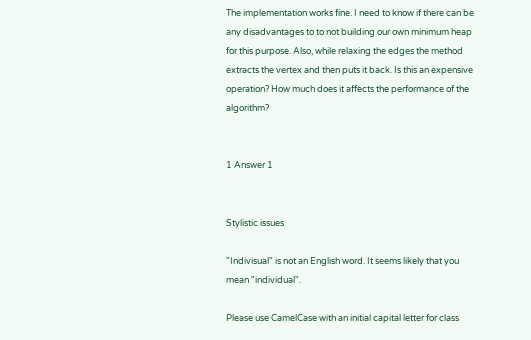The implementation works fine. I need to know if there can be any disadvantages to to not building our own minimum heap for this purpose. Also, while relaxing the edges the method extracts the vertex and then puts it back. Is this an expensive operation? How much does it affects the performance of the algorithm?


1 Answer 1


Stylistic issues

"Indivisual" is not an English word. It seems likely that you mean "individual".

Please use CamelCase with an initial capital letter for class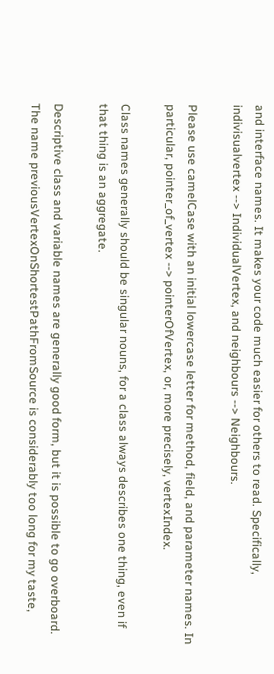and interface names. It makes your code much easier for others to read. Specifically, indivisualvertex --> IndividualVertex, and neighbours --> Neighbours.

Please use camelCase with an initial lowercase letter for method, field, and parameter names. In particular, pointer_of_vertex --> pointerOfVertex, or, more precisely, vertexIndex.

Class names generally should be singular nouns, for a class always describes one thing, even if that thing is an aggregate.

Descriptive class and variable names are generally good form, but it is possible to go overboard. The name previousVertexOnShortestPathFromSource is considerably too long for my taste,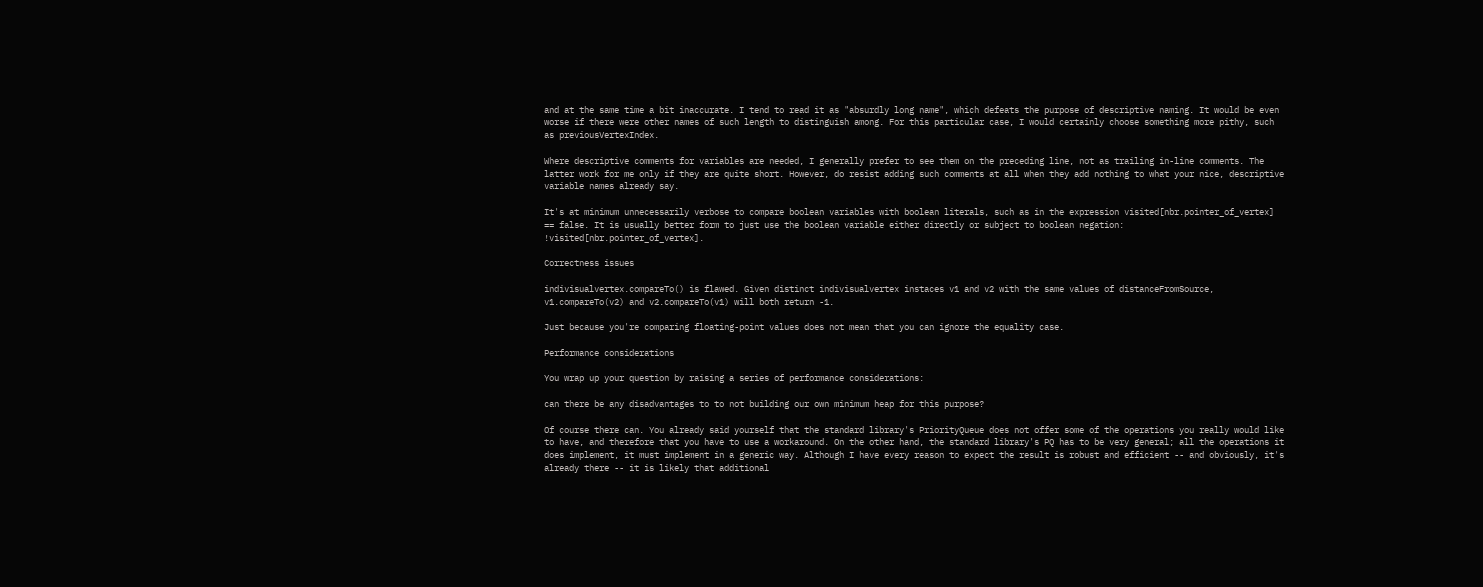and at the same time a bit inaccurate. I tend to read it as "absurdly long name", which defeats the purpose of descriptive naming. It would be even worse if there were other names of such length to distinguish among. For this particular case, I would certainly choose something more pithy, such as previousVertexIndex.

Where descriptive comments for variables are needed, I generally prefer to see them on the preceding line, not as trailing in-line comments. The latter work for me only if they are quite short. However, do resist adding such comments at all when they add nothing to what your nice, descriptive variable names already say.

It's at minimum unnecessarily verbose to compare boolean variables with boolean literals, such as in the expression visited[nbr.pointer_of_vertex] == false. It is usually better form to just use the boolean variable either directly or subject to boolean negation: !visited[nbr.pointer_of_vertex].

Correctness issues

indivisualvertex.compareTo() is flawed. Given distinct indivisualvertex instaces v1 and v2 with the same values of distanceFromSource, v1.compareTo(v2) and v2.compareTo(v1) will both return -1.

Just because you're comparing floating-point values does not mean that you can ignore the equality case.

Performance considerations

You wrap up your question by raising a series of performance considerations:

can there be any disadvantages to to not building our own minimum heap for this purpose?

Of course there can. You already said yourself that the standard library's PriorityQueue does not offer some of the operations you really would like to have, and therefore that you have to use a workaround. On the other hand, the standard library's PQ has to be very general; all the operations it does implement, it must implement in a generic way. Although I have every reason to expect the result is robust and efficient -- and obviously, it's already there -- it is likely that additional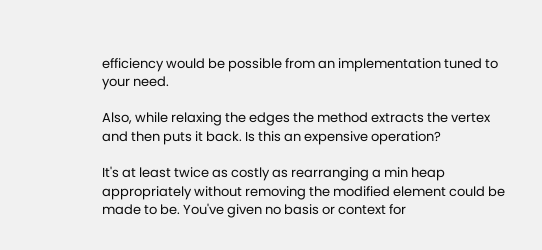efficiency would be possible from an implementation tuned to your need.

Also, while relaxing the edges the method extracts the vertex and then puts it back. Is this an expensive operation?

It's at least twice as costly as rearranging a min heap appropriately without removing the modified element could be made to be. You've given no basis or context for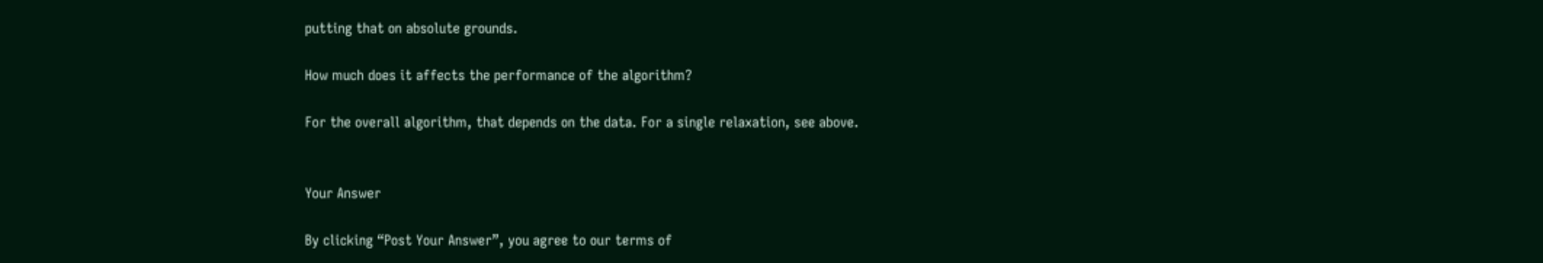putting that on absolute grounds.

How much does it affects the performance of the algorithm?

For the overall algorithm, that depends on the data. For a single relaxation, see above.


Your Answer

By clicking “Post Your Answer”, you agree to our terms of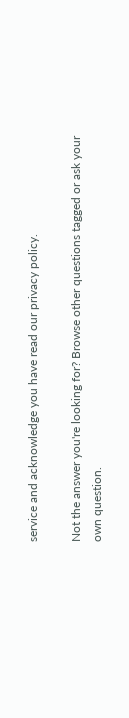service and acknowledge you have read our privacy policy.

Not the answer you're looking for? Browse other questions tagged or ask your own question.